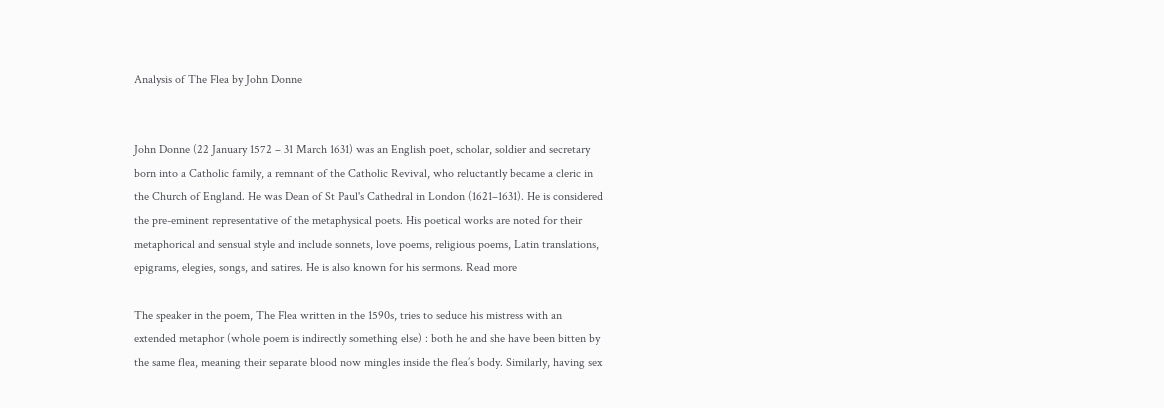Analysis of The Flea by John Donne


John Donne (22 January 1572 – 31 March 1631) was an English poet, scholar, soldier and secretary born into a Catholic family, a remnant of the Catholic Revival, who reluctantly became a cleric in the Church of England. He was Dean of St Paul's Cathedral in London (1621–1631). He is considered the pre-eminent representative of the metaphysical poets. His poetical works are noted for their metaphorical and sensual style and include sonnets, love poems, religious poems, Latin translations, epigrams, elegies, songs, and satires. He is also known for his sermons. Read more

The speaker in the poem, The Flea written in the 1590s, tries to seduce his mistress with an extended metaphor (whole poem is indirectly something else) : both he and she have been bitten by the same flea, meaning their separate blood now mingles inside the flea’s body. Similarly, having sex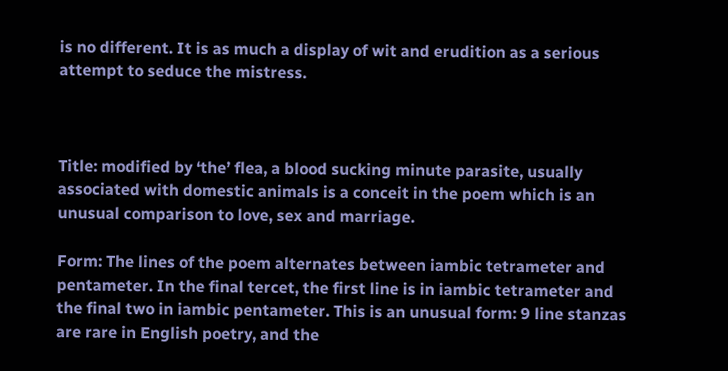is no different. It is as much a display of wit and erudition as a serious attempt to seduce the mistress.



Title: modified by ‘the’ flea, a blood sucking minute parasite, usually associated with domestic animals is a conceit in the poem which is an unusual comparison to love, sex and marriage.

Form: The lines of the poem alternates between iambic tetrameter and pentameter. In the final tercet, the first line is in iambic tetrameter and the final two in iambic pentameter. This is an unusual form: 9 line stanzas are rare in English poetry, and the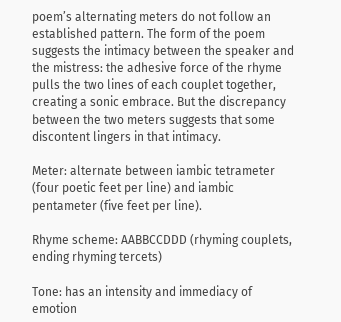poem’s alternating meters do not follow an established pattern. The form of the poem suggests the intimacy between the speaker and the mistress: the adhesive force of the rhyme pulls the two lines of each couplet together, creating a sonic embrace. But the discrepancy between the two meters suggests that some discontent lingers in that intimacy.

Meter: alternate between iambic tetrameter (four poetic feet per line) and iambic pentameter (five feet per line).

Rhyme scheme: AABBCCDDD (rhyming couplets, ending rhyming tercets)

Tone: has an intensity and immediacy of emotion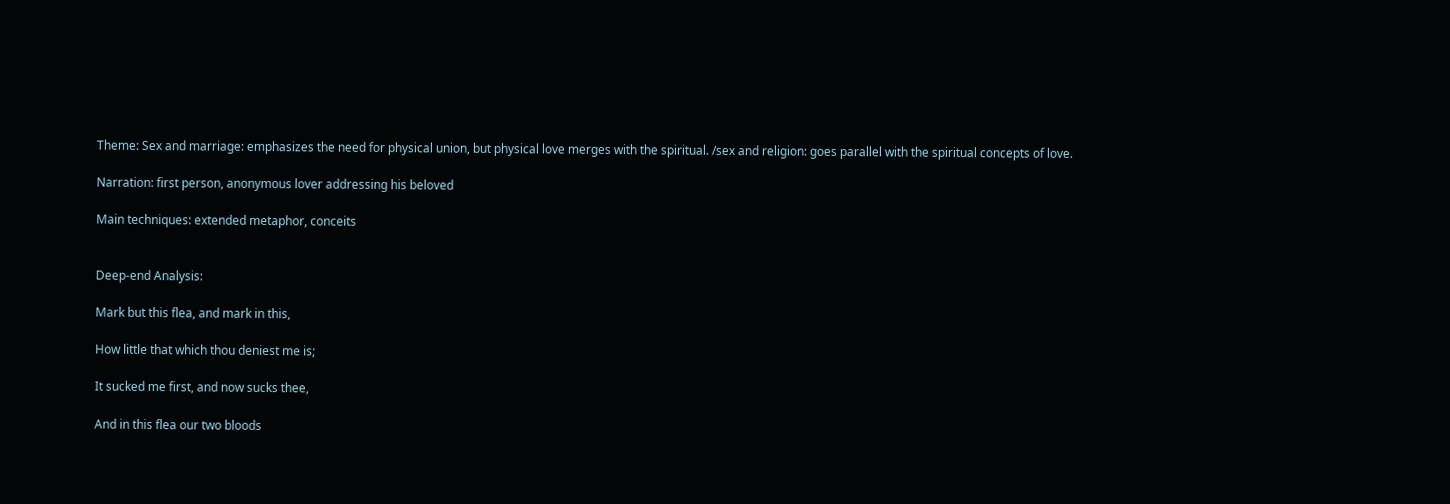Theme: Sex and marriage: emphasizes the need for physical union, but physical love merges with the spiritual. /sex and religion: goes parallel with the spiritual concepts of love.

Narration: first person, anonymous lover addressing his beloved

Main techniques: extended metaphor, conceits


Deep-end Analysis:

Mark but this flea, and mark in this,

How little that which thou deniest me is;

It sucked me first, and now sucks thee,

And in this flea our two bloods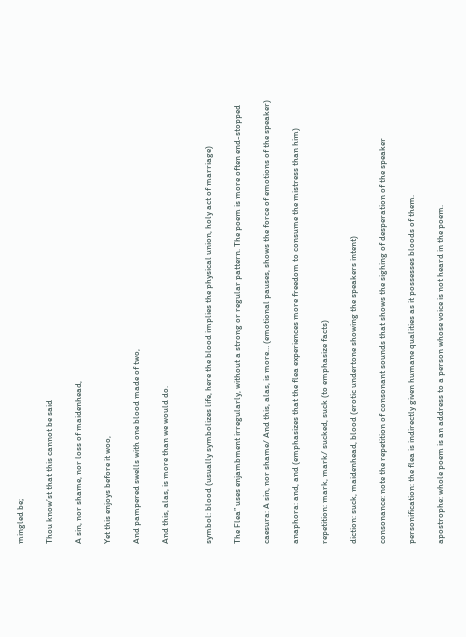mingled be;

Thou know’st that this cannot be said

A sin, nor shame, nor loss of maidenhead,

Yet this enjoys before it woo,

And pampered swells with one blood made of two,

And this, alas, is more than we would do.


symbol: blood (usually symbolizes life, here the blood implies the physical union, holy act of marriage)

The Flea” uses enjambment irregularly, without a strong or regular pattern. The poem is more often end-stopped

caesura: A sin, nor shame/ And this, alas, is more… (emotional pauses, shows the force of emotions of the speaker)

anaphora: and, and (emphasizes that the flea experiences more freedom to consume the mistress than him)

repetition: mark, mark/ sucked, suck (to emphasize facts)

diction: suck, maidenhead, blood (erotic undertone showing the speakers intent)

consonance: note the repetition of consonant sounds that shows the sighing of desperation of the speaker

personification: the flea is indirectly given humane qualities as it possesses bloods of them.

apostrophe: whole poem is an address to a person whose voice is not heard in the poem.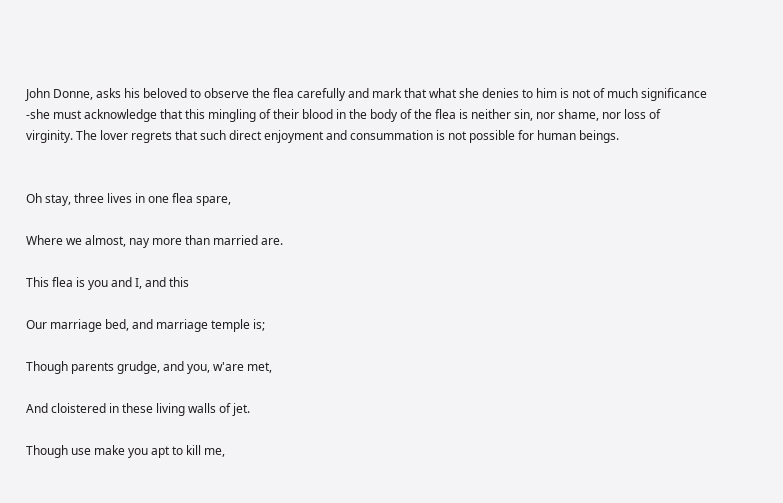John Donne, asks his beloved to observe the flea carefully and mark that what she denies to him is not of much significance -she must acknowledge that this mingling of their blood in the body of the flea is neither sin, nor shame, nor loss of virginity. The lover regrets that such direct enjoyment and consummation is not possible for human beings.


Oh stay, three lives in one flea spare,

Where we almost, nay more than married are.

This flea is you and I, and this

Our marriage bed, and marriage temple is;

Though parents grudge, and you, w'are met,

And cloistered in these living walls of jet.

Though use make you apt to kill me,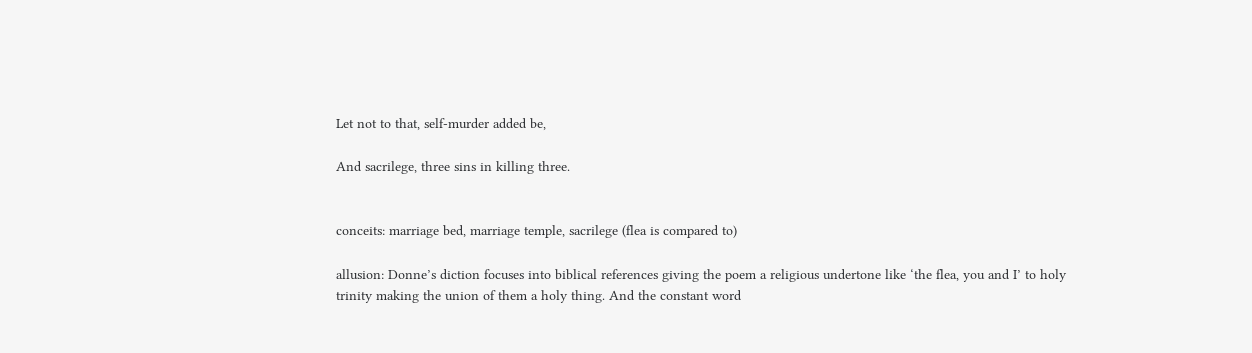Let not to that, self-murder added be,

And sacrilege, three sins in killing three.


conceits: marriage bed, marriage temple, sacrilege (flea is compared to)

allusion: Donne’s diction focuses into biblical references giving the poem a religious undertone like ‘the flea, you and I’ to holy trinity making the union of them a holy thing. And the constant word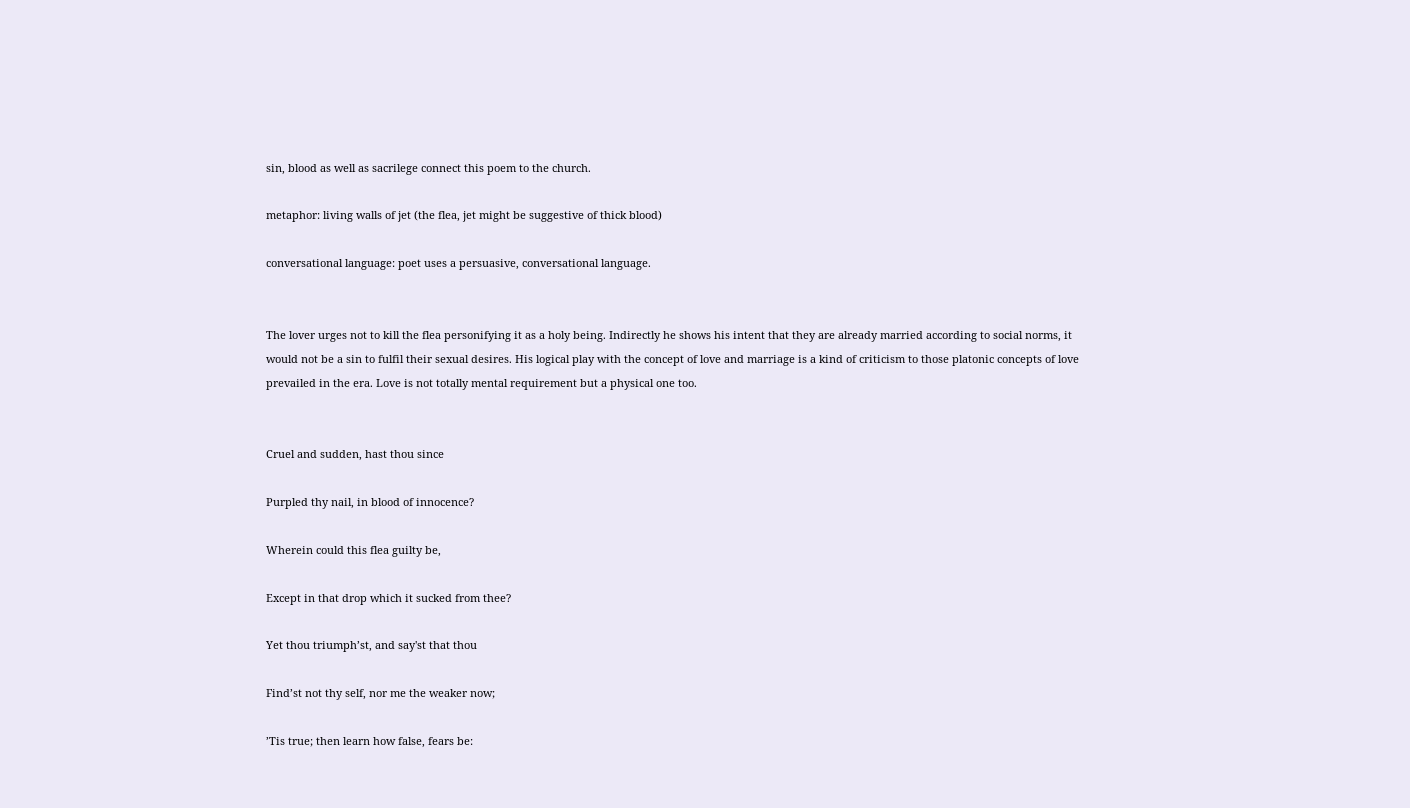sin, blood as well as sacrilege connect this poem to the church.

metaphor: living walls of jet (the flea, jet might be suggestive of thick blood)

conversational language: poet uses a persuasive, conversational language.


The lover urges not to kill the flea personifying it as a holy being. Indirectly he shows his intent that they are already married according to social norms, it would not be a sin to fulfil their sexual desires. His logical play with the concept of love and marriage is a kind of criticism to those platonic concepts of love prevailed in the era. Love is not totally mental requirement but a physical one too.


Cruel and sudden, hast thou since

Purpled thy nail, in blood of innocence?

Wherein could this flea guilty be,

Except in that drop which it sucked from thee?

Yet thou triumph’st, and say'st that thou

Find’st not thy self, nor me the weaker now;

’Tis true; then learn how false, fears be: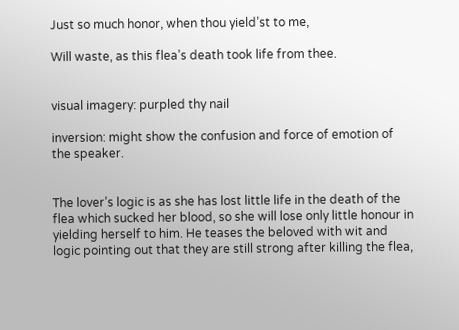Just so much honor, when thou yield’st to me,

Will waste, as this flea’s death took life from thee.


visual imagery: purpled thy nail

inversion: might show the confusion and force of emotion of the speaker.


The lover’s logic is as she has lost little life in the death of the flea which sucked her blood, so she will lose only little honour in yielding herself to him. He teases the beloved with wit and logic pointing out that they are still strong after killing the flea,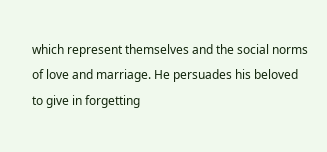which represent themselves and the social norms of love and marriage. He persuades his beloved to give in forgetting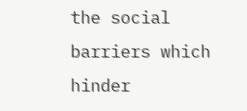the social barriers which hinder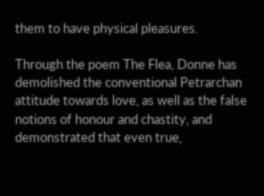them to have physical pleasures.

Through the poem The Flea, Donne has demolished the conventional Petrarchan attitude towards love, as well as the false notions of honour and chastity, and demonstrated that even true,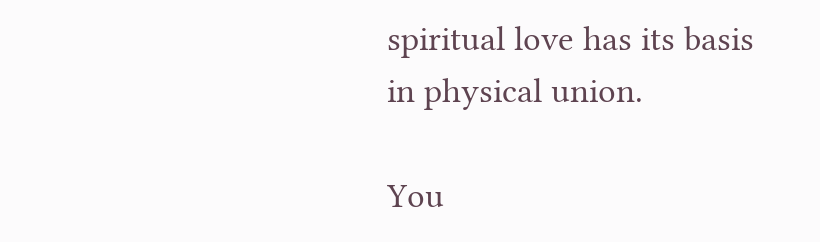spiritual love has its basis in physical union.

You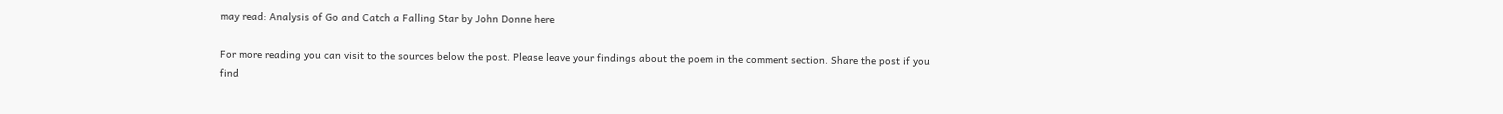may read: Analysis of Go and Catch a Falling Star by John Donne here

For more reading you can visit to the sources below the post. Please leave your findings about the poem in the comment section. Share the post if you find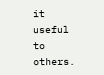it useful to others.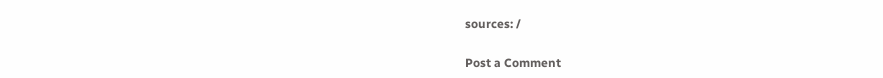sources: /


Post a Comment